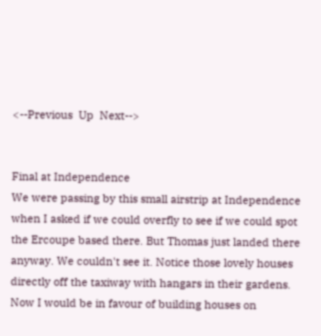<--Previous  Up  Next-->


Final at Independence
We were passing by this small airstrip at Independence when I asked if we could overfly to see if we could spot the Ercoupe based there. But Thomas just landed there anyway. We couldn't see it. Notice those lovely houses directly off the taxiway with hangars in their gardens. Now I would be in favour of building houses on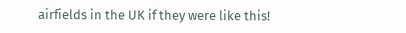airfields in the UK if they were like this!